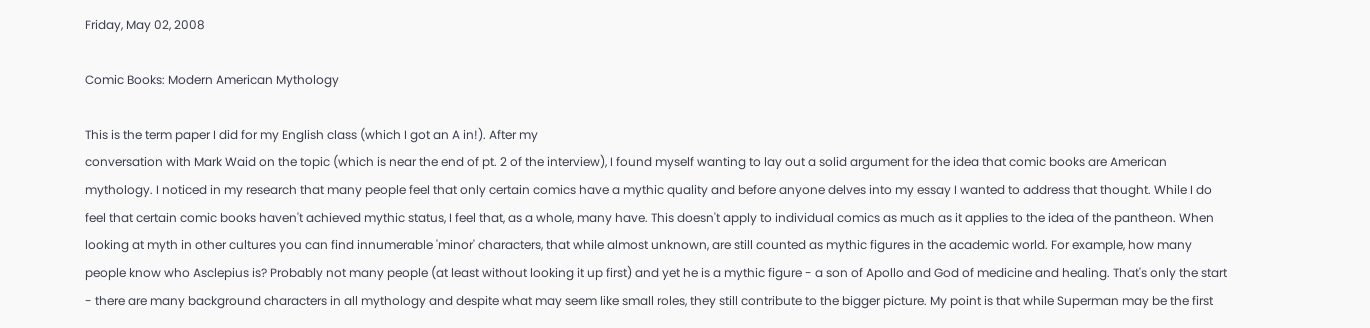Friday, May 02, 2008

Comic Books: Modern American Mythology

This is the term paper I did for my English class (which I got an A in!). After my
conversation with Mark Waid on the topic (which is near the end of pt. 2 of the interview), I found myself wanting to lay out a solid argument for the idea that comic books are American mythology. I noticed in my research that many people feel that only certain comics have a mythic quality and before anyone delves into my essay I wanted to address that thought. While I do feel that certain comic books haven't achieved mythic status, I feel that, as a whole, many have. This doesn't apply to individual comics as much as it applies to the idea of the pantheon. When looking at myth in other cultures you can find innumerable 'minor' characters, that while almost unknown, are still counted as mythic figures in the academic world. For example, how many people know who Asclepius is? Probably not many people (at least without looking it up first) and yet he is a mythic figure - a son of Apollo and God of medicine and healing. That's only the start - there are many background characters in all mythology and despite what may seem like small roles, they still contribute to the bigger picture. My point is that while Superman may be the first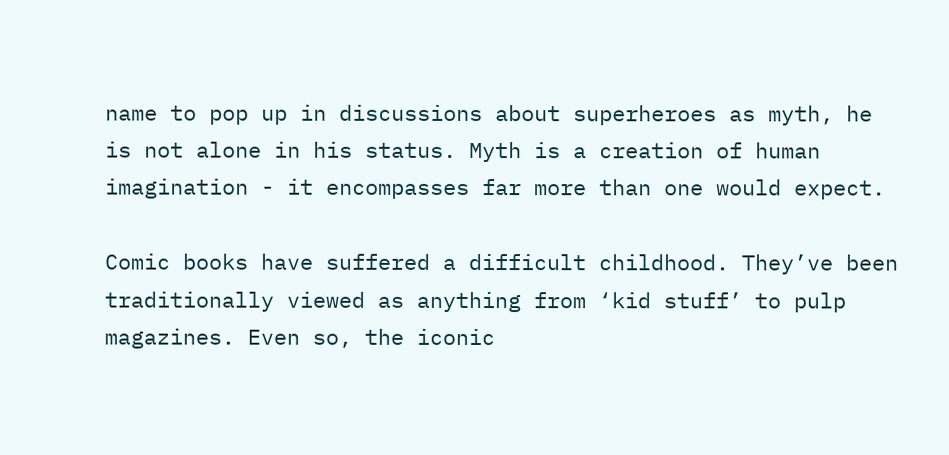name to pop up in discussions about superheroes as myth, he is not alone in his status. Myth is a creation of human imagination - it encompasses far more than one would expect.

Comic books have suffered a difficult childhood. They’ve been traditionally viewed as anything from ‘kid stuff’ to pulp magazines. Even so, the iconic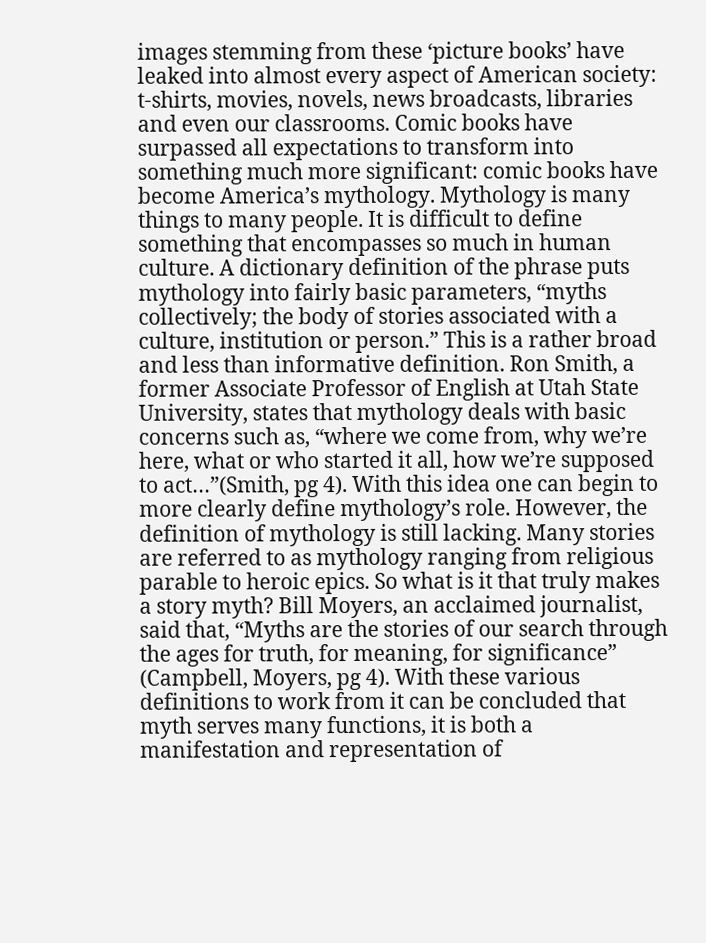images stemming from these ‘picture books’ have leaked into almost every aspect of American society: t-shirts, movies, novels, news broadcasts, libraries and even our classrooms. Comic books have surpassed all expectations to transform into something much more significant: comic books have become America’s mythology. Mythology is many things to many people. It is difficult to define something that encompasses so much in human culture. A dictionary definition of the phrase puts mythology into fairly basic parameters, “myths collectively; the body of stories associated with a culture, institution or person.” This is a rather broad and less than informative definition. Ron Smith, a former Associate Professor of English at Utah State University, states that mythology deals with basic concerns such as, “where we come from, why we’re here, what or who started it all, how we’re supposed to act…”(Smith, pg 4). With this idea one can begin to more clearly define mythology’s role. However, the definition of mythology is still lacking. Many stories are referred to as mythology ranging from religious parable to heroic epics. So what is it that truly makes a story myth? Bill Moyers, an acclaimed journalist, said that, “Myths are the stories of our search through the ages for truth, for meaning, for significance” (Campbell, Moyers, pg 4). With these various definitions to work from it can be concluded that myth serves many functions, it is both a manifestation and representation of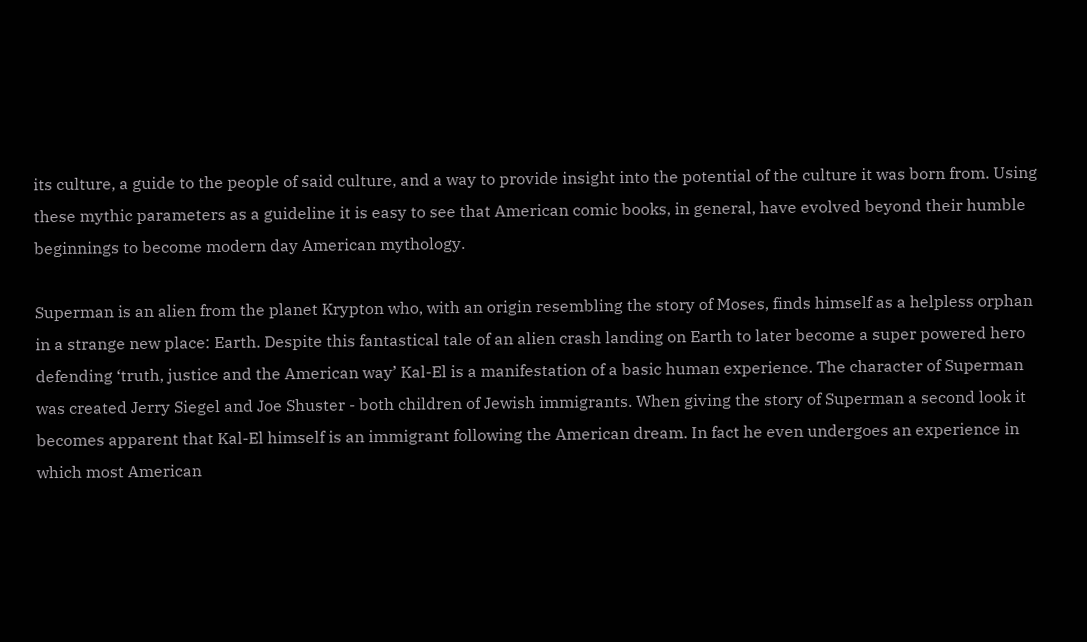its culture, a guide to the people of said culture, and a way to provide insight into the potential of the culture it was born from. Using these mythic parameters as a guideline it is easy to see that American comic books, in general, have evolved beyond their humble beginnings to become modern day American mythology.

Superman is an alien from the planet Krypton who, with an origin resembling the story of Moses, finds himself as a helpless orphan in a strange new place: Earth. Despite this fantastical tale of an alien crash landing on Earth to later become a super powered hero defending ‘truth, justice and the American way’ Kal-El is a manifestation of a basic human experience. The character of Superman was created Jerry Siegel and Joe Shuster - both children of Jewish immigrants. When giving the story of Superman a second look it becomes apparent that Kal-El himself is an immigrant following the American dream. In fact he even undergoes an experience in which most American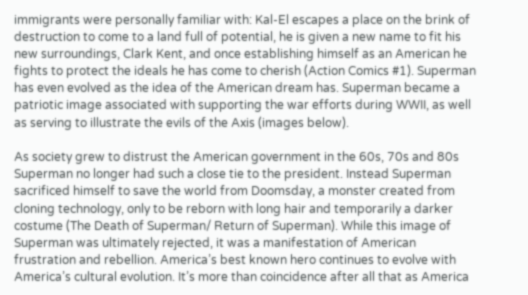immigrants were personally familiar with: Kal-El escapes a place on the brink of destruction to come to a land full of potential, he is given a new name to fit his new surroundings, Clark Kent, and once establishing himself as an American he fights to protect the ideals he has come to cherish (Action Comics #1). Superman has even evolved as the idea of the American dream has. Superman became a patriotic image associated with supporting the war efforts during WWII, as well as serving to illustrate the evils of the Axis (images below).

As society grew to distrust the American government in the 60s, 70s and 80s Superman no longer had such a close tie to the president. Instead Superman sacrificed himself to save the world from Doomsday, a monster created from cloning technology, only to be reborn with long hair and temporarily a darker costume (The Death of Superman/ Return of Superman). While this image of Superman was ultimately rejected, it was a manifestation of American frustration and rebellion. America’s best known hero continues to evolve with America’s cultural evolution. It’s more than coincidence after all that as America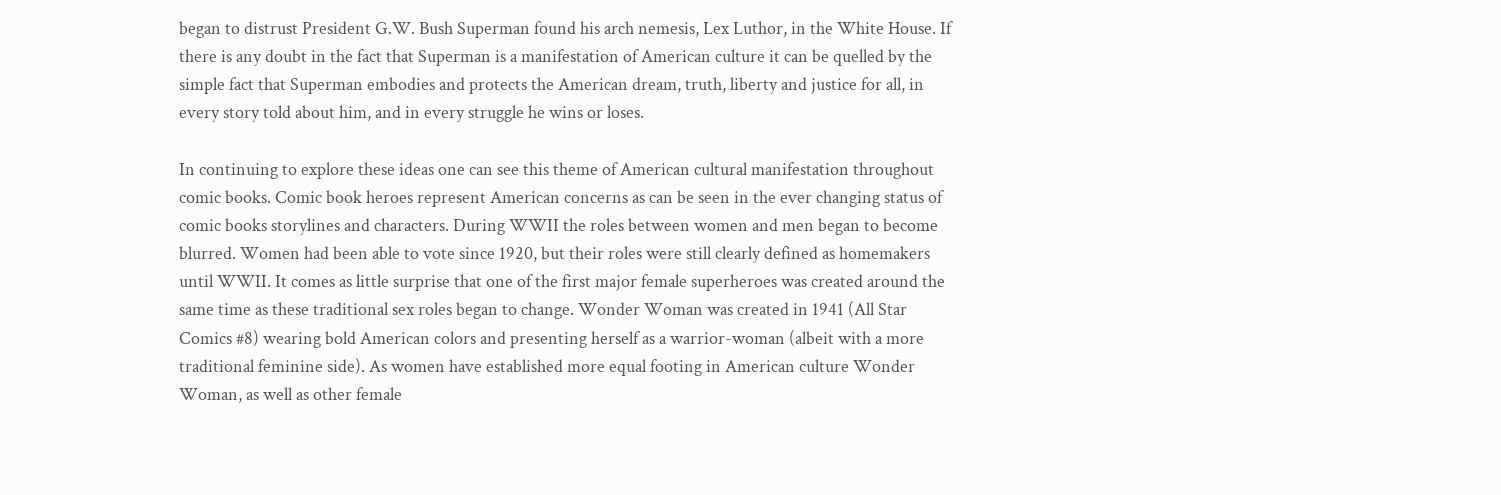began to distrust President G.W. Bush Superman found his arch nemesis, Lex Luthor, in the White House. If there is any doubt in the fact that Superman is a manifestation of American culture it can be quelled by the simple fact that Superman embodies and protects the American dream, truth, liberty and justice for all, in every story told about him, and in every struggle he wins or loses.

In continuing to explore these ideas one can see this theme of American cultural manifestation throughout comic books. Comic book heroes represent American concerns as can be seen in the ever changing status of comic books storylines and characters. During WWII the roles between women and men began to become blurred. Women had been able to vote since 1920, but their roles were still clearly defined as homemakers until WWII. It comes as little surprise that one of the first major female superheroes was created around the same time as these traditional sex roles began to change. Wonder Woman was created in 1941 (All Star Comics #8) wearing bold American colors and presenting herself as a warrior-woman (albeit with a more traditional feminine side). As women have established more equal footing in American culture Wonder Woman, as well as other female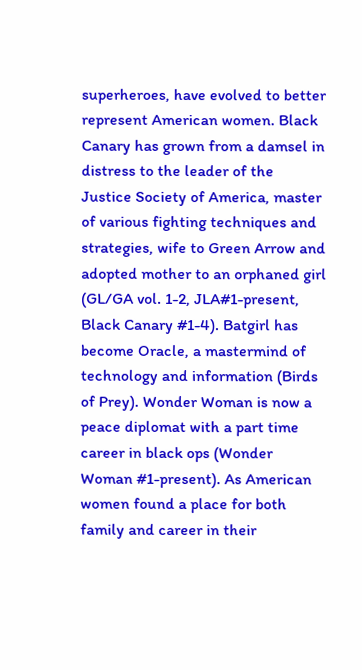superheroes, have evolved to better represent American women. Black Canary has grown from a damsel in distress to the leader of the Justice Society of America, master of various fighting techniques and strategies, wife to Green Arrow and adopted mother to an orphaned girl (GL/GA vol. 1-2, JLA#1-present, Black Canary #1-4). Batgirl has become Oracle, a mastermind of technology and information (Birds of Prey). Wonder Woman is now a peace diplomat with a part time career in black ops (Wonder Woman #1-present). As American women found a place for both family and career in their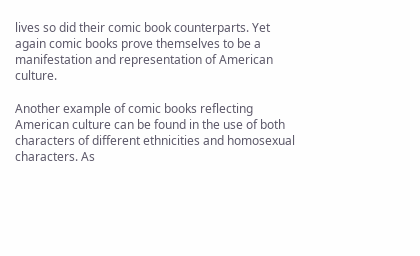lives so did their comic book counterparts. Yet again comic books prove themselves to be a manifestation and representation of American culture.

Another example of comic books reflecting American culture can be found in the use of both characters of different ethnicities and homosexual characters. As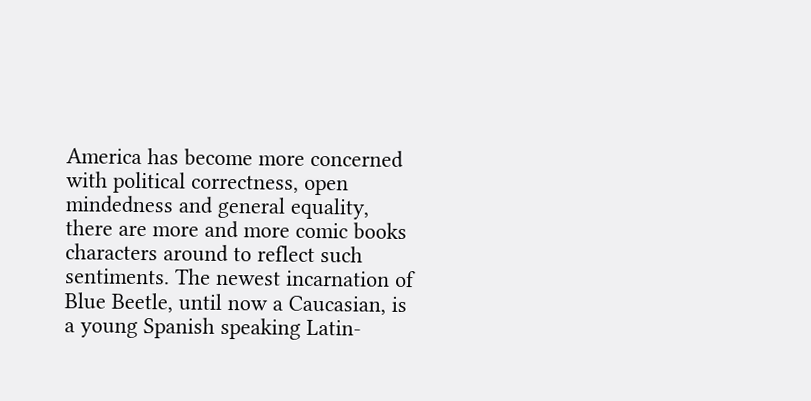America has become more concerned with political correctness, open mindedness and general equality, there are more and more comic books characters around to reflect such sentiments. The newest incarnation of Blue Beetle, until now a Caucasian, is a young Spanish speaking Latin-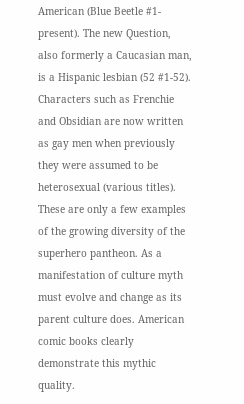American (Blue Beetle #1-present). The new Question, also formerly a Caucasian man, is a Hispanic lesbian (52 #1-52). Characters such as Frenchie and Obsidian are now written as gay men when previously they were assumed to be heterosexual (various titles). These are only a few examples of the growing diversity of the superhero pantheon. As a manifestation of culture myth must evolve and change as its parent culture does. American comic books clearly demonstrate this mythic quality.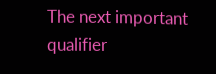The next important qualifier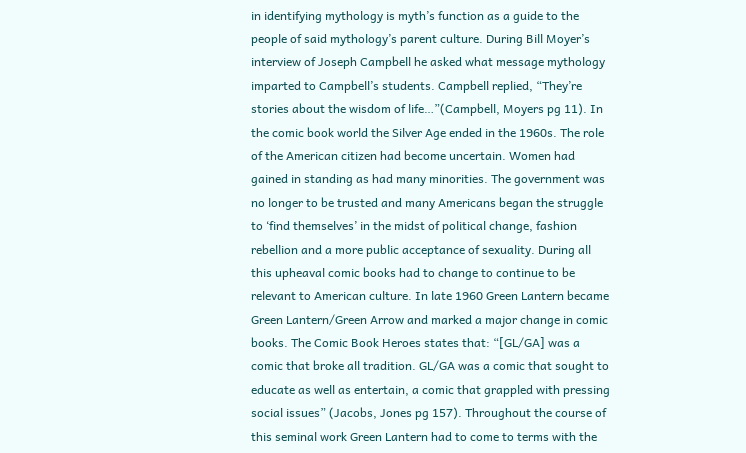in identifying mythology is myth’s function as a guide to the people of said mythology’s parent culture. During Bill Moyer’s interview of Joseph Campbell he asked what message mythology imparted to Campbell’s students. Campbell replied, “They’re stories about the wisdom of life…”(Campbell, Moyers pg 11). In the comic book world the Silver Age ended in the 1960s. The role of the American citizen had become uncertain. Women had gained in standing as had many minorities. The government was no longer to be trusted and many Americans began the struggle to ‘find themselves’ in the midst of political change, fashion rebellion and a more public acceptance of sexuality. During all this upheaval comic books had to change to continue to be relevant to American culture. In late 1960 Green Lantern became Green Lantern/Green Arrow and marked a major change in comic books. The Comic Book Heroes states that: “[GL/GA] was a comic that broke all tradition. GL/GA was a comic that sought to educate as well as entertain, a comic that grappled with pressing social issues” (Jacobs, Jones pg 157). Throughout the course of this seminal work Green Lantern had to come to terms with the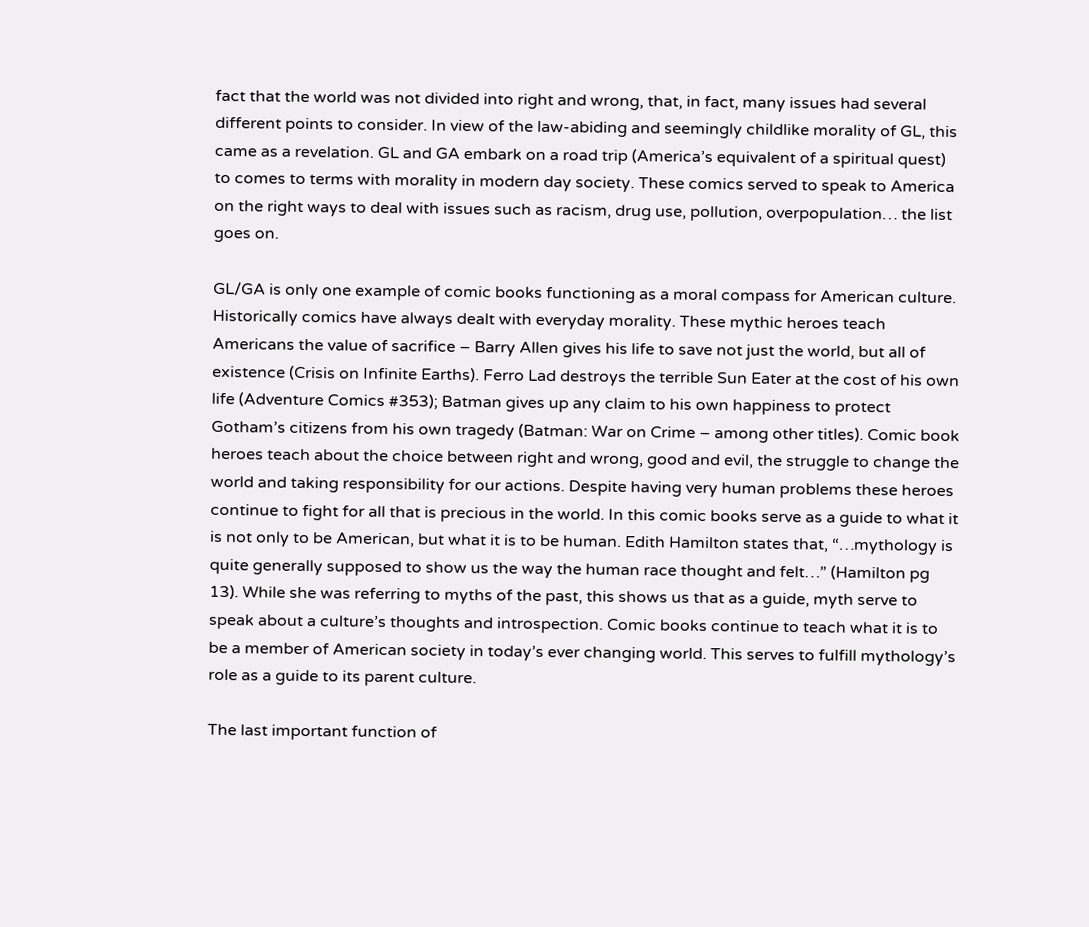fact that the world was not divided into right and wrong, that, in fact, many issues had several different points to consider. In view of the law-abiding and seemingly childlike morality of GL, this came as a revelation. GL and GA embark on a road trip (America’s equivalent of a spiritual quest) to comes to terms with morality in modern day society. These comics served to speak to America on the right ways to deal with issues such as racism, drug use, pollution, overpopulation… the list goes on.

GL/GA is only one example of comic books functioning as a moral compass for American culture. Historically comics have always dealt with everyday morality. These mythic heroes teach Americans the value of sacrifice – Barry Allen gives his life to save not just the world, but all of existence (Crisis on Infinite Earths). Ferro Lad destroys the terrible Sun Eater at the cost of his own life (Adventure Comics #353); Batman gives up any claim to his own happiness to protect Gotham’s citizens from his own tragedy (Batman: War on Crime – among other titles). Comic book heroes teach about the choice between right and wrong, good and evil, the struggle to change the world and taking responsibility for our actions. Despite having very human problems these heroes continue to fight for all that is precious in the world. In this comic books serve as a guide to what it is not only to be American, but what it is to be human. Edith Hamilton states that, “…mythology is quite generally supposed to show us the way the human race thought and felt…” (Hamilton pg 13). While she was referring to myths of the past, this shows us that as a guide, myth serve to speak about a culture’s thoughts and introspection. Comic books continue to teach what it is to be a member of American society in today’s ever changing world. This serves to fulfill mythology’s role as a guide to its parent culture.

The last important function of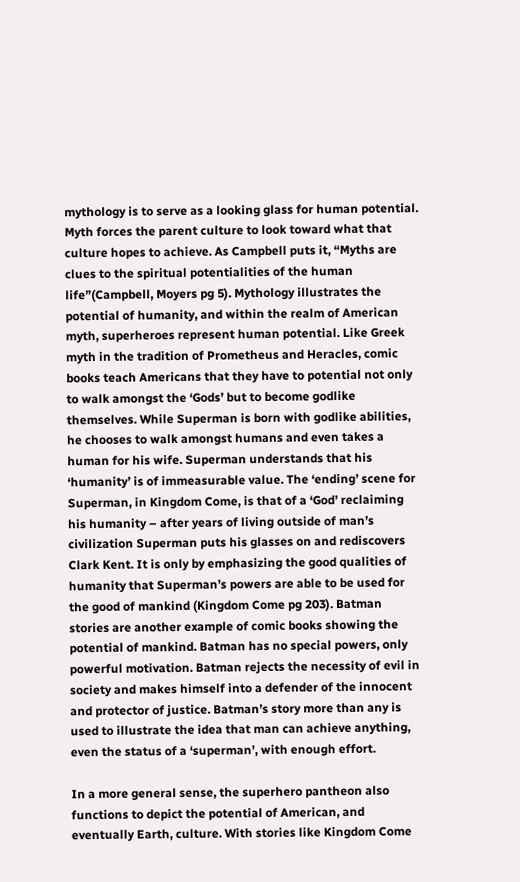mythology is to serve as a looking glass for human potential. Myth forces the parent culture to look toward what that culture hopes to achieve. As Campbell puts it, “Myths are clues to the spiritual potentialities of the human life”(Campbell, Moyers pg 5). Mythology illustrates the potential of humanity, and within the realm of American myth, superheroes represent human potential. Like Greek myth in the tradition of Prometheus and Heracles, comic books teach Americans that they have to potential not only to walk amongst the ‘Gods’ but to become godlike themselves. While Superman is born with godlike abilities, he chooses to walk amongst humans and even takes a human for his wife. Superman understands that his ‘humanity’ is of immeasurable value. The ‘ending’ scene for Superman, in Kingdom Come, is that of a ‘God’ reclaiming his humanity – after years of living outside of man’s civilization Superman puts his glasses on and rediscovers Clark Kent. It is only by emphasizing the good qualities of humanity that Superman’s powers are able to be used for the good of mankind (Kingdom Come pg 203). Batman stories are another example of comic books showing the potential of mankind. Batman has no special powers, only powerful motivation. Batman rejects the necessity of evil in society and makes himself into a defender of the innocent and protector of justice. Batman’s story more than any is used to illustrate the idea that man can achieve anything, even the status of a ‘superman’, with enough effort.

In a more general sense, the superhero pantheon also functions to depict the potential of American, and eventually Earth, culture. With stories like Kingdom Come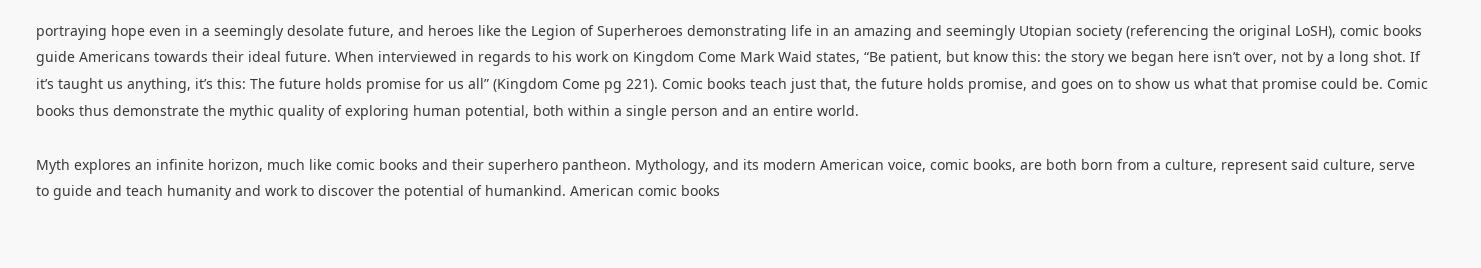portraying hope even in a seemingly desolate future, and heroes like the Legion of Superheroes demonstrating life in an amazing and seemingly Utopian society (referencing the original LoSH), comic books guide Americans towards their ideal future. When interviewed in regards to his work on Kingdom Come Mark Waid states, “Be patient, but know this: the story we began here isn’t over, not by a long shot. If it’s taught us anything, it’s this: The future holds promise for us all” (Kingdom Come pg 221). Comic books teach just that, the future holds promise, and goes on to show us what that promise could be. Comic books thus demonstrate the mythic quality of exploring human potential, both within a single person and an entire world.

Myth explores an infinite horizon, much like comic books and their superhero pantheon. Mythology, and its modern American voice, comic books, are both born from a culture, represent said culture, serve to guide and teach humanity and work to discover the potential of humankind. American comic books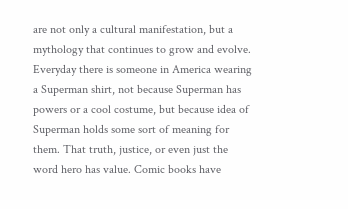are not only a cultural manifestation, but a mythology that continues to grow and evolve. Everyday there is someone in America wearing a Superman shirt, not because Superman has powers or a cool costume, but because idea of Superman holds some sort of meaning for them. That truth, justice, or even just the word hero has value. Comic books have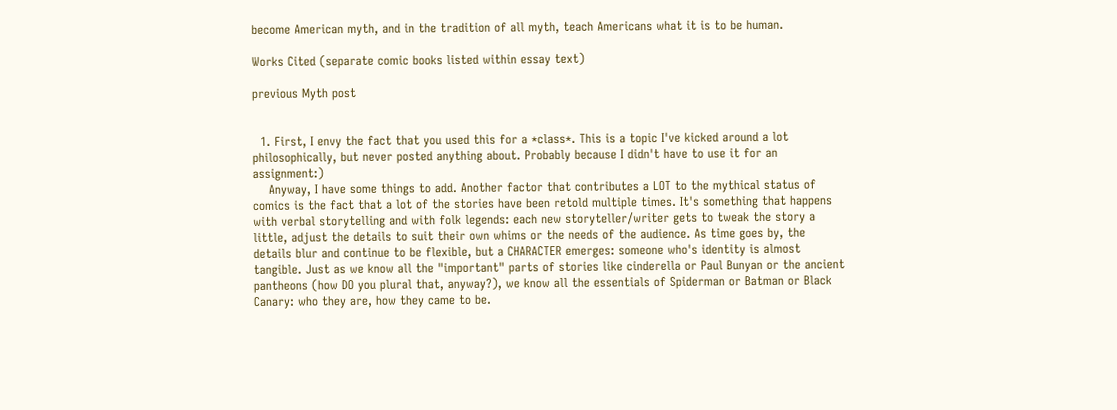become American myth, and in the tradition of all myth, teach Americans what it is to be human.

Works Cited (separate comic books listed within essay text)

previous Myth post


  1. First, I envy the fact that you used this for a *class*. This is a topic I've kicked around a lot philosophically, but never posted anything about. Probably because I didn't have to use it for an assignment:)
    Anyway, I have some things to add. Another factor that contributes a LOT to the mythical status of comics is the fact that a lot of the stories have been retold multiple times. It's something that happens with verbal storytelling and with folk legends: each new storyteller/writer gets to tweak the story a little, adjust the details to suit their own whims or the needs of the audience. As time goes by, the details blur and continue to be flexible, but a CHARACTER emerges: someone who's identity is almost tangible. Just as we know all the "important" parts of stories like cinderella or Paul Bunyan or the ancient pantheons (how DO you plural that, anyway?), we know all the essentials of Spiderman or Batman or Black Canary: who they are, how they came to be.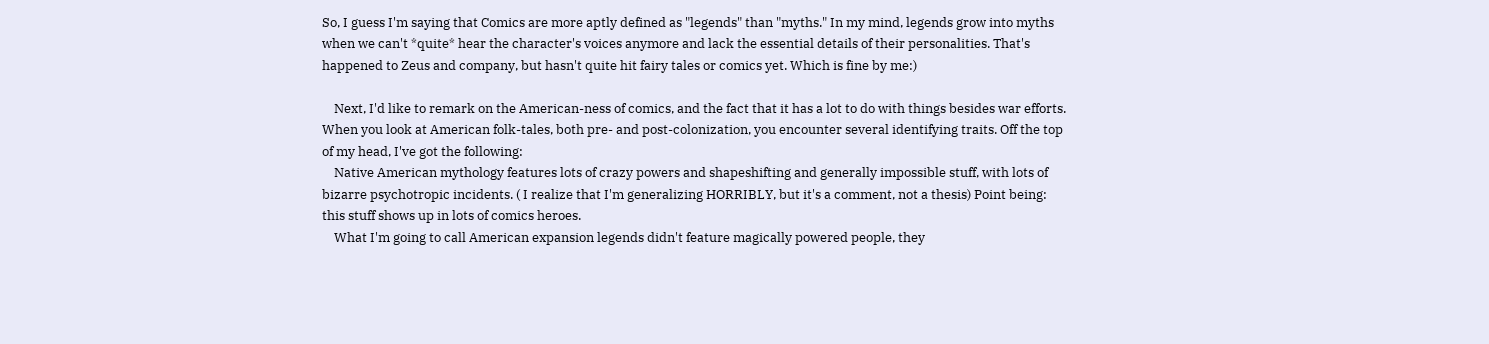So, I guess I'm saying that Comics are more aptly defined as "legends" than "myths." In my mind, legends grow into myths when we can't *quite* hear the character's voices anymore and lack the essential details of their personalities. That's happened to Zeus and company, but hasn't quite hit fairy tales or comics yet. Which is fine by me:)

    Next, I'd like to remark on the American-ness of comics, and the fact that it has a lot to do with things besides war efforts. When you look at American folk-tales, both pre- and post-colonization, you encounter several identifying traits. Off the top of my head, I've got the following:
    Native American mythology features lots of crazy powers and shapeshifting and generally impossible stuff, with lots of bizarre psychotropic incidents. ( I realize that I'm generalizing HORRIBLY, but it's a comment, not a thesis) Point being: this stuff shows up in lots of comics heroes.
    What I'm going to call American expansion legends didn't feature magically powered people, they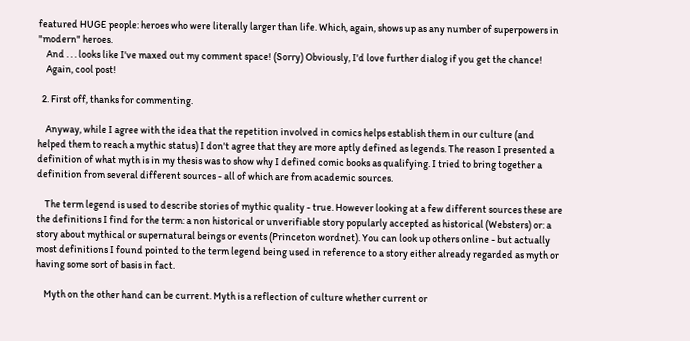featured HUGE people: heroes who were literally larger than life. Which, again, shows up as any number of superpowers in "modern" heroes.
    And . . . looks like I've maxed out my comment space! (Sorry) Obviously, I'd love further dialog if you get the chance!
    Again, cool post!

  2. First off, thanks for commenting.

    Anyway, while I agree with the idea that the repetition involved in comics helps establish them in our culture (and helped them to reach a mythic status) I don't agree that they are more aptly defined as legends. The reason I presented a definition of what myth is in my thesis was to show why I defined comic books as qualifying. I tried to bring together a definition from several different sources - all of which are from academic sources.

    The term legend is used to describe stories of mythic quality - true. However looking at a few different sources these are the definitions I find for the term: a non historical or unverifiable story popularly accepted as historical (Websters) or: a story about mythical or supernatural beings or events (Princeton wordnet). You can look up others online - but actually most definitions I found pointed to the term legend being used in reference to a story either already regarded as myth or having some sort of basis in fact.

    Myth on the other hand can be current. Myth is a reflection of culture whether current or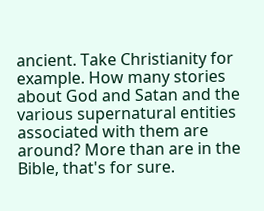ancient. Take Christianity for example. How many stories about God and Satan and the various supernatural entities associated with them are around? More than are in the Bible, that's for sure.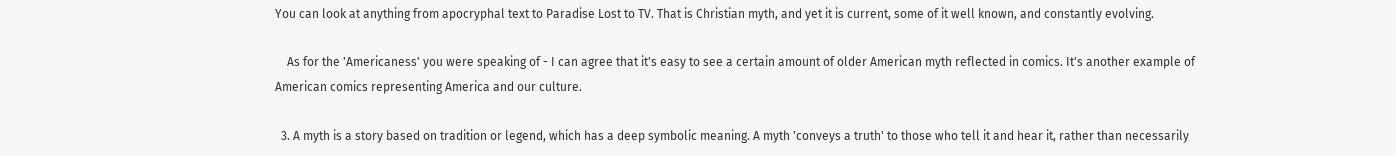You can look at anything from apocryphal text to Paradise Lost to TV. That is Christian myth, and yet it is current, some of it well known, and constantly evolving.

    As for the 'Americaness' you were speaking of - I can agree that it's easy to see a certain amount of older American myth reflected in comics. It's another example of American comics representing America and our culture.

  3. A myth is a story based on tradition or legend, which has a deep symbolic meaning. A myth 'conveys a truth' to those who tell it and hear it, rather than necessarily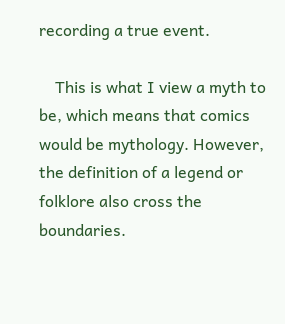recording a true event.

    This is what I view a myth to be, which means that comics would be mythology. However, the definition of a legend or folklore also cross the boundaries.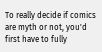To really decide if comics are myth or not, you'd first have to fully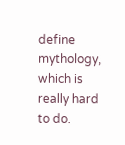define mythology, which is really hard to do.